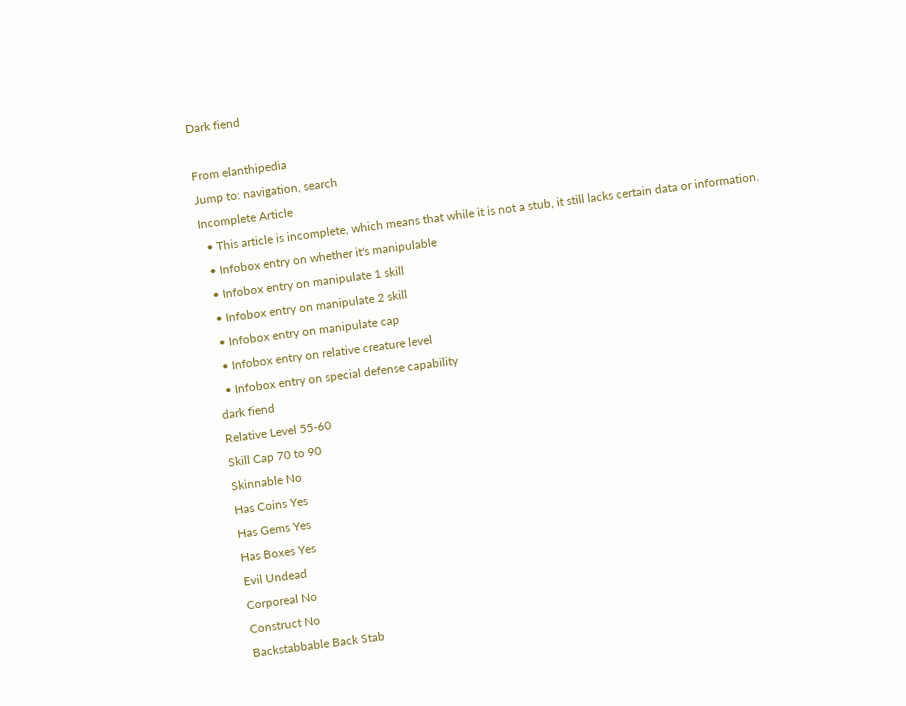Dark fiend

From elanthipedia
Jump to: navigation, search
Incomplete Article
  • This article is incomplete, which means that while it is not a stub, it still lacks certain data or information.
  • Infobox entry on whether it's manipulable
  • Infobox entry on manipulate 1 skill
  • Infobox entry on manipulate 2 skill
  • Infobox entry on manipulate cap
  • Infobox entry on relative creature level
  • Infobox entry on special defense capability
dark fiend
Relative Level 55-60
Skill Cap 70 to 90
Skinnable No
Has Coins Yes
Has Gems Yes
Has Boxes Yes
Evil Undead
Corporeal No
Construct No
Backstabbable Back Stab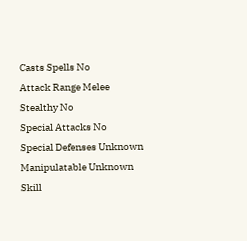Casts Spells No
Attack Range Melee
Stealthy No
Special Attacks No
Special Defenses Unknown
Manipulatable Unknown
Skill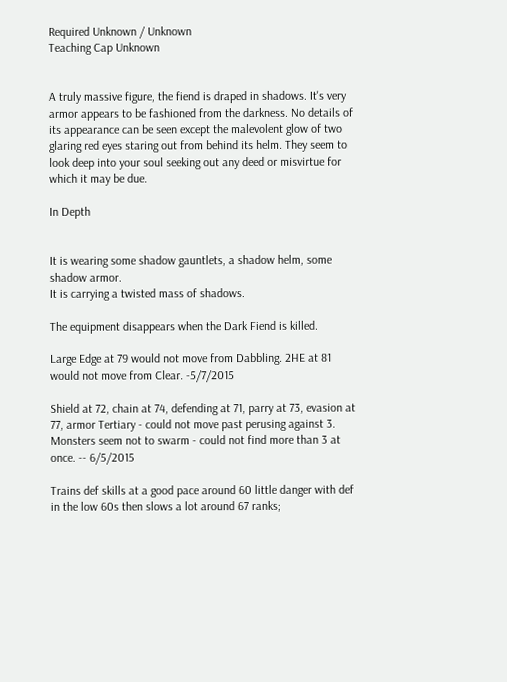Required Unknown / Unknown
Teaching Cap Unknown


A truly massive figure, the fiend is draped in shadows. It's very armor appears to be fashioned from the darkness. No details of its appearance can be seen except the malevolent glow of two glaring red eyes staring out from behind its helm. They seem to look deep into your soul seeking out any deed or misvirtue for which it may be due.

In Depth


It is wearing some shadow gauntlets, a shadow helm, some shadow armor.
It is carrying a twisted mass of shadows.

The equipment disappears when the Dark Fiend is killed.

Large Edge at 79 would not move from Dabbling. 2HE at 81 would not move from Clear. -5/7/2015

Shield at 72, chain at 74, defending at 71, parry at 73, evasion at 77, armor Tertiary - could not move past perusing against 3. Monsters seem not to swarm - could not find more than 3 at once. -- 6/5/2015

Trains def skills at a good pace around 60 little danger with def in the low 60s then slows a lot around 67 ranks;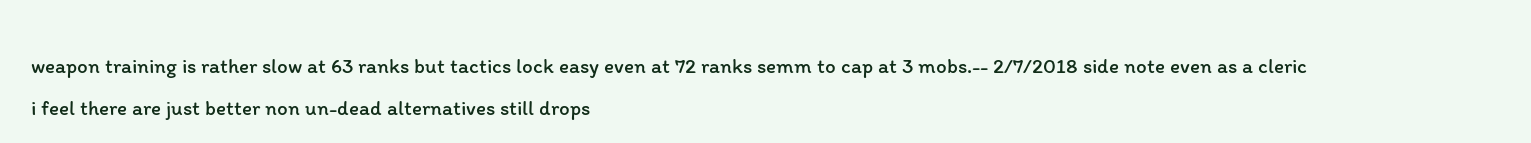weapon training is rather slow at 63 ranks but tactics lock easy even at 72 ranks semm to cap at 3 mobs.-- 2/7/2018 side note even as a cleric i feel there are just better non un-dead alternatives still drops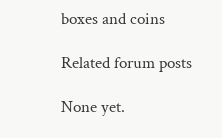boxes and coins

Related forum posts

None yet.